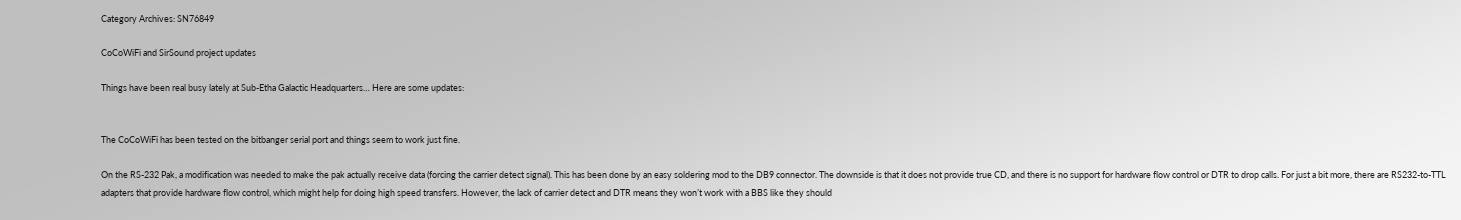Category Archives: SN76849

CoCoWiFi and SirSound project updates

Things have been real busy lately at Sub-Etha Galactic Headquarters… Here are some updates:


The CoCoWiFi has been tested on the bitbanger serial port and things seem to work just fine.

On the RS-232 Pak, a modification was needed to make the pak actually receive data (forcing the carrier detect signal). This has been done by an easy soldering mod to the DB9 connector. The downside is that it does not provide true CD, and there is no support for hardware flow control or DTR to drop calls. For just a bit more, there are RS232-to-TTL adapters that provide hardware flow control, which might help for doing high speed transfers. However, the lack of carrier detect and DTR means they won’t work with a BBS like they should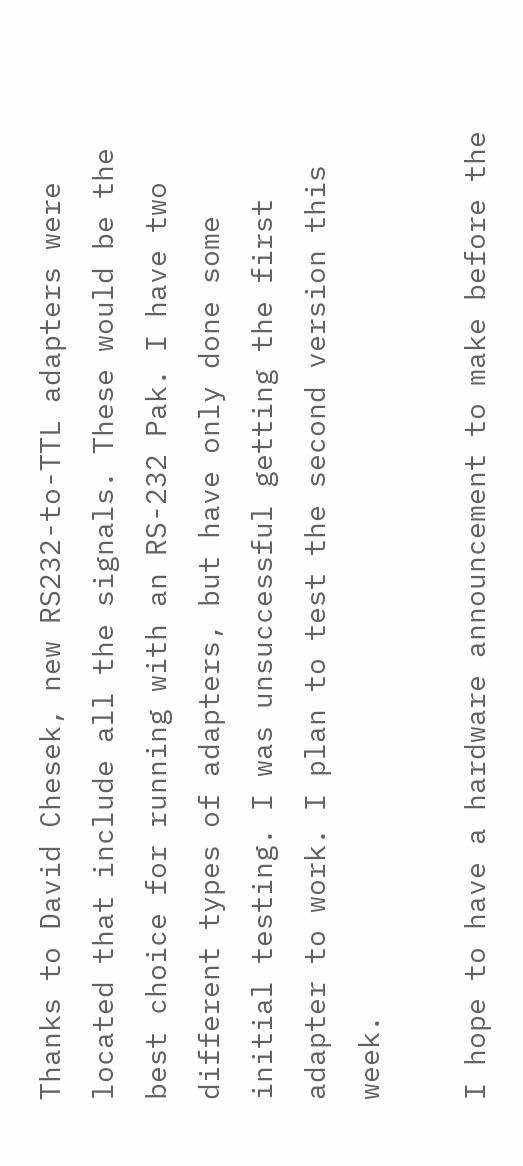Thanks to David Chesek, new RS232-to-TTL adapters were located that include all the signals. These would be the best choice for running with an RS-232 Pak. I have two different types of adapters, but have only done some initial testing. I was unsuccessful getting the first adapter to work. I plan to test the second version this week.

I hope to have a hardware announcement to make before the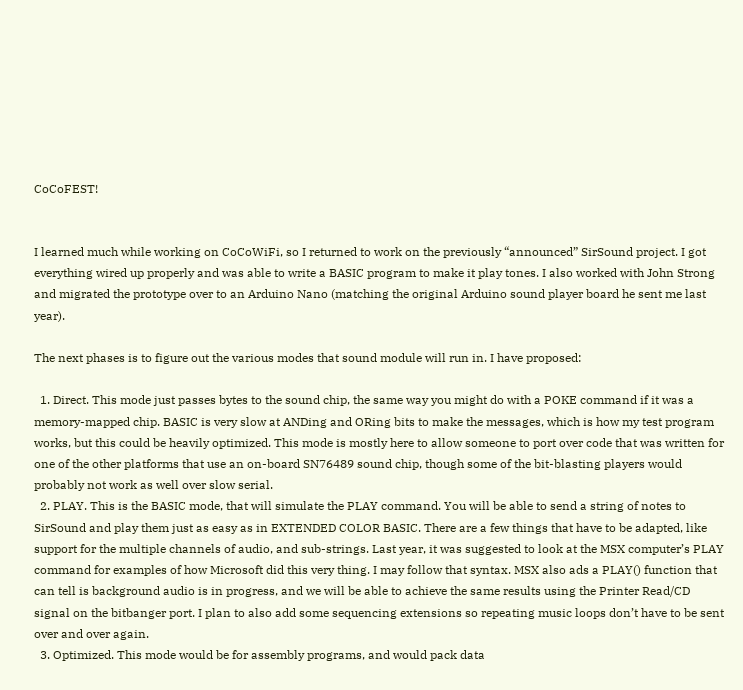CoCoFEST!


I learned much while working on CoCoWiFi, so I returned to work on the previously “announced” SirSound project. I got everything wired up properly and was able to write a BASIC program to make it play tones. I also worked with John Strong and migrated the prototype over to an Arduino Nano (matching the original Arduino sound player board he sent me last year).

The next phases is to figure out the various modes that sound module will run in. I have proposed:

  1. Direct. This mode just passes bytes to the sound chip, the same way you might do with a POKE command if it was a memory-mapped chip. BASIC is very slow at ANDing and ORing bits to make the messages, which is how my test program works, but this could be heavily optimized. This mode is mostly here to allow someone to port over code that was written for one of the other platforms that use an on-board SN76489 sound chip, though some of the bit-blasting players would probably not work as well over slow serial.
  2. PLAY. This is the BASIC mode, that will simulate the PLAY command. You will be able to send a string of notes to SirSound and play them just as easy as in EXTENDED COLOR BASIC. There are a few things that have to be adapted, like support for the multiple channels of audio, and sub-strings. Last year, it was suggested to look at the MSX computer’s PLAY command for examples of how Microsoft did this very thing. I may follow that syntax. MSX also ads a PLAY() function that can tell is background audio is in progress, and we will be able to achieve the same results using the Printer Read/CD signal on the bitbanger port. I plan to also add some sequencing extensions so repeating music loops don’t have to be sent over and over again.
  3. Optimized. This mode would be for assembly programs, and would pack data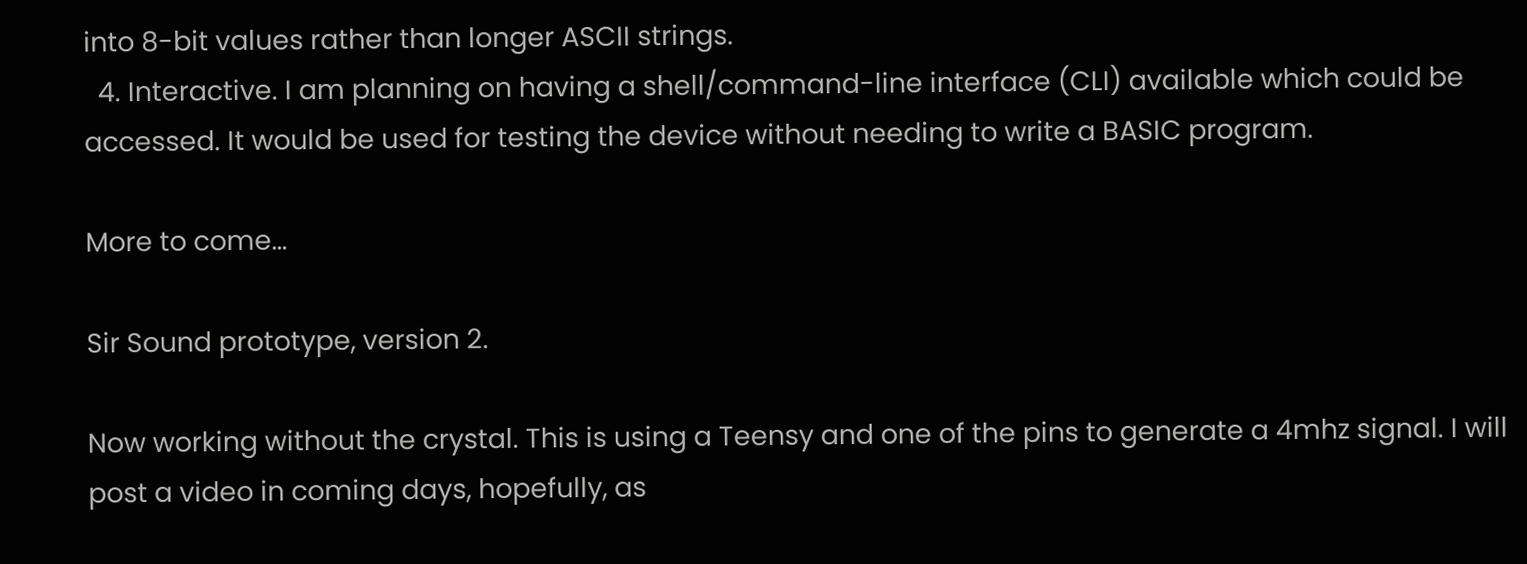into 8-bit values rather than longer ASCII strings.
  4. Interactive. I am planning on having a shell/command-line interface (CLI) available which could be accessed. It would be used for testing the device without needing to write a BASIC program.

More to come…

Sir Sound prototype, version 2.

Now working without the crystal. This is using a Teensy and one of the pins to generate a 4mhz signal. I will post a video in coming days, hopefully, as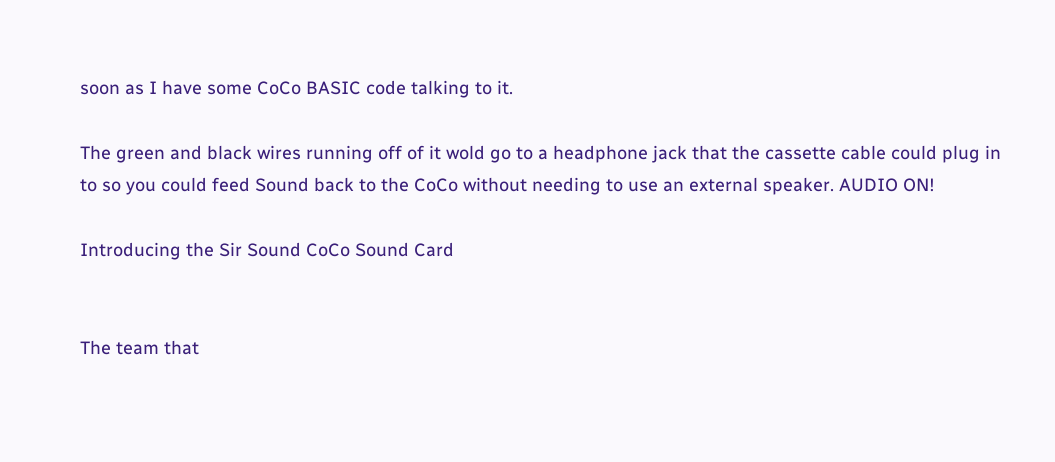soon as I have some CoCo BASIC code talking to it.

The green and black wires running off of it wold go to a headphone jack that the cassette cable could plug in to so you could feed Sound back to the CoCo without needing to use an external speaker. AUDIO ON!

Introducing the Sir Sound CoCo Sound Card


The team that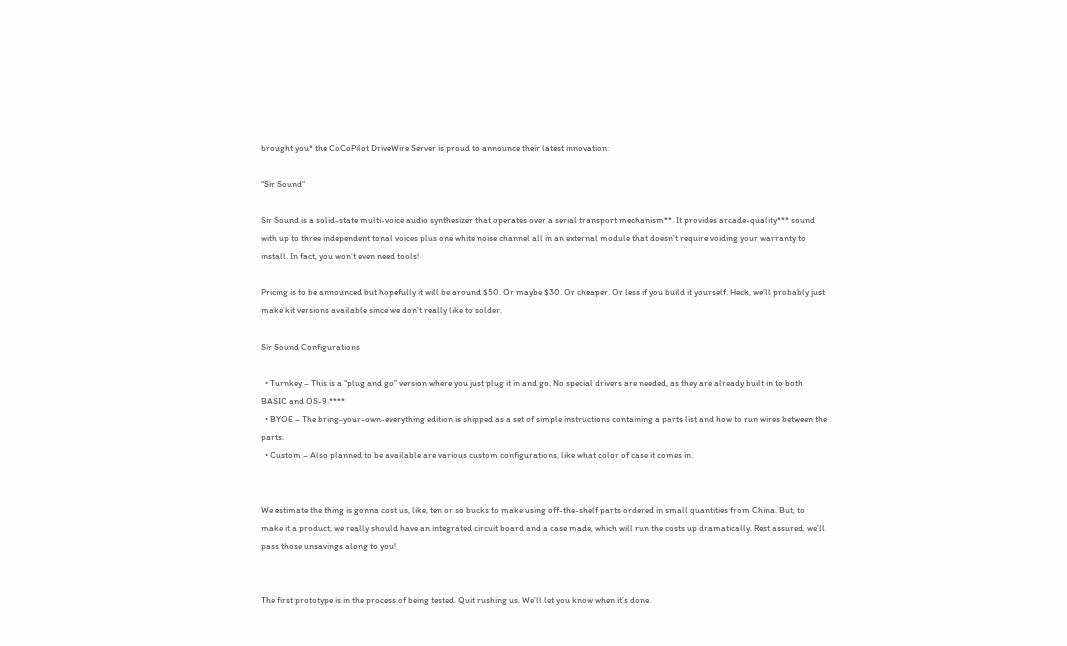brought you* the CoCoPilot DriveWire Server is proud to announce their latest innovation:

“Sir Sound”

Sir Sound is a solid-state multi-voice audio synthesizer that operates over a serial transport mechanism**. It provides arcade-quality*** sound with up to three independent tonal voices plus one white noise channel all in an external module that doesn’t require voiding your warranty to install. In fact, you won’t even need tools!

Pricing is to be announced but hopefully it will be around $50. Or maybe $30. Or cheaper. Or less if you build it yourself. Heck, we’ll probably just make kit versions available since we don’t really like to solder.

Sir Sound Configurations

  • Turnkey – This is a “plug and go” version where you just plug it in and go. No special drivers are needed, as they are already built in to both BASIC and OS-9.****
  • BYOE – The bring-your-own-everything edition is shipped as a set of simple instructions containing a parts list and how to run wires between the parts.
  • Custom – Also planned to be available are various custom configurations, like what color of case it comes in.


We estimate the thing is gonna cost us, like, ten or so bucks to make using off-the-shelf parts ordered in small quantities from China. But, to make it a product, we really should have an integrated circuit board and a case made, which will run the costs up dramatically. Rest assured, we’ll pass those unsavings along to you!


The first prototype is in the process of being tested. Quit rushing us. We’ll let you know when it’s done.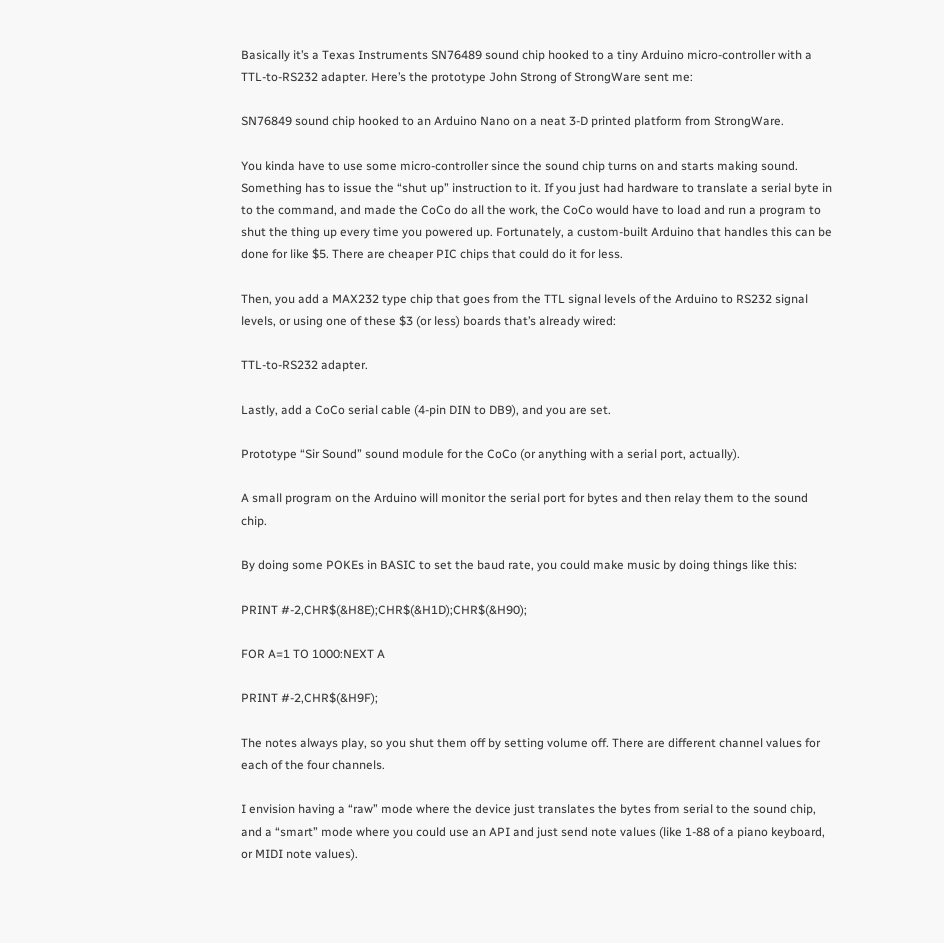Basically it’s a Texas Instruments SN76489 sound chip hooked to a tiny Arduino micro-controller with a TTL-to-RS232 adapter. Here’s the prototype John Strong of StrongWare sent me:

SN76849 sound chip hooked to an Arduino Nano on a neat 3-D printed platform from StrongWare.

You kinda have to use some micro-controller since the sound chip turns on and starts making sound. Something has to issue the “shut up” instruction to it. If you just had hardware to translate a serial byte in to the command, and made the CoCo do all the work, the CoCo would have to load and run a program to shut the thing up every time you powered up. Fortunately, a custom-built Arduino that handles this can be done for like $5. There are cheaper PIC chips that could do it for less.

Then, you add a MAX232 type chip that goes from the TTL signal levels of the Arduino to RS232 signal levels, or using one of these $3 (or less) boards that’s already wired:

TTL-to-RS232 adapter.

Lastly, add a CoCo serial cable (4-pin DIN to DB9), and you are set.

Prototype “Sir Sound” sound module for the CoCo (or anything with a serial port, actually).

A small program on the Arduino will monitor the serial port for bytes and then relay them to the sound chip.

By doing some POKEs in BASIC to set the baud rate, you could make music by doing things like this:

PRINT #-2,CHR$(&H8E);CHR$(&H1D);CHR$(&H90);

FOR A=1 TO 1000:NEXT A

PRINT #-2,CHR$(&H9F);

The notes always play, so you shut them off by setting volume off. There are different channel values for each of the four channels.

I envision having a “raw” mode where the device just translates the bytes from serial to the sound chip, and a “smart” mode where you could use an API and just send note values (like 1-88 of a piano keyboard, or MIDI note values).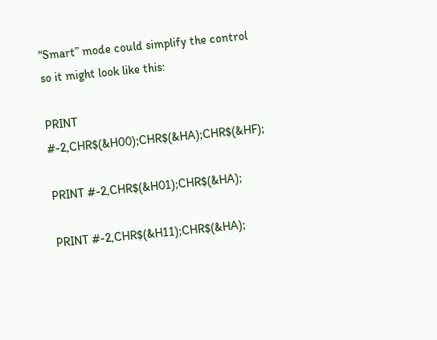“Smart” mode could simplify the control so it might look like this:

PRINT #-2,CHR$(&H00);CHR$(&HA);CHR$(&HF);

PRINT #-2,CHR$(&H01);CHR$(&HA);

PRINT #-2,CHR$(&H11);CHR$(&HA);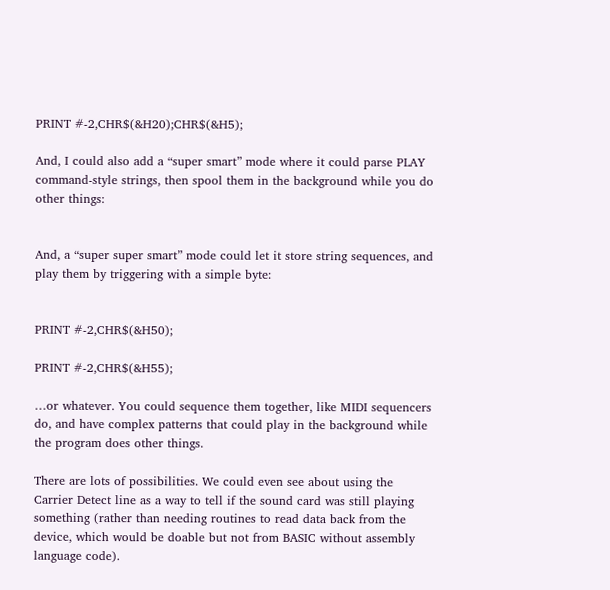PRINT #-2,CHR$(&H20);CHR$(&H5);

And, I could also add a “super smart” mode where it could parse PLAY command-style strings, then spool them in the background while you do other things:


And, a “super super smart” mode could let it store string sequences, and play them by triggering with a simple byte:


PRINT #-2,CHR$(&H50);

PRINT #-2,CHR$(&H55);

…or whatever. You could sequence them together, like MIDI sequencers do, and have complex patterns that could play in the background while the program does other things.

There are lots of possibilities. We could even see about using the Carrier Detect line as a way to tell if the sound card was still playing something (rather than needing routines to read data back from the device, which would be doable but not from BASIC without assembly language code).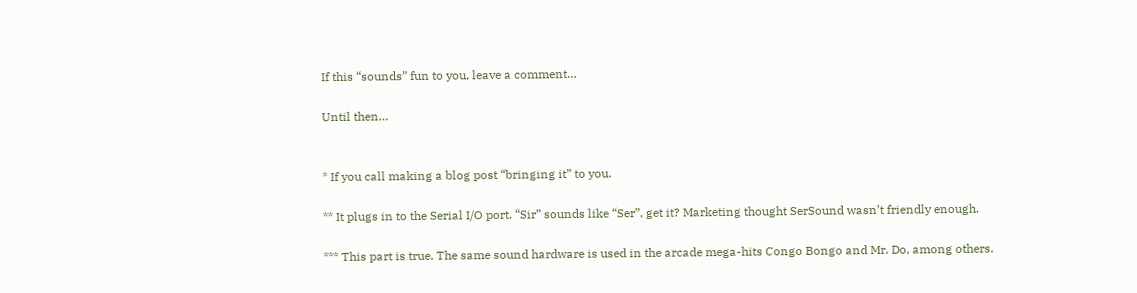If this “sounds” fun to you, leave a comment…

Until then…


* If you call making a blog post “bringing it” to you.

** It plugs in to the Serial I/O port. “Sir” sounds like “Ser”, get it? Marketing thought SerSound wasn’t friendly enough.

*** This part is true. The same sound hardware is used in the arcade mega-hits Congo Bongo and Mr. Do, among others.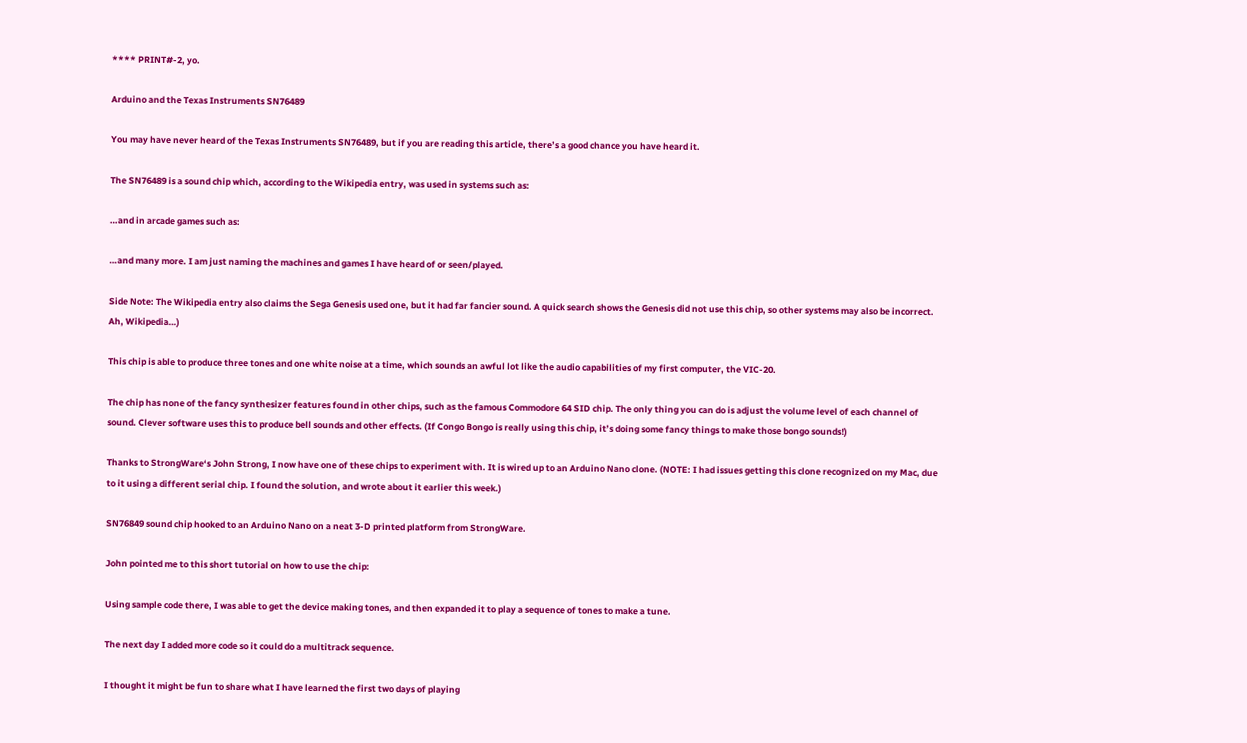**** PRINT#-2, yo.

Arduino and the Texas Instruments SN76489

You may have never heard of the Texas Instruments SN76489, but if you are reading this article, there’s a good chance you have heard it.

The SN76489 is a sound chip which, according to the Wikipedia entry, was used in systems such as:

…and in arcade games such as:

…and many more. I am just naming the machines and games I have heard of or seen/played.

Side Note: The Wikipedia entry also claims the Sega Genesis used one, but it had far fancier sound. A quick search shows the Genesis did not use this chip, so other systems may also be incorrect. Ah, Wikipedia…)

This chip is able to produce three tones and one white noise at a time, which sounds an awful lot like the audio capabilities of my first computer, the VIC-20.

The chip has none of the fancy synthesizer features found in other chips, such as the famous Commodore 64 SID chip. The only thing you can do is adjust the volume level of each channel of sound. Clever software uses this to produce bell sounds and other effects. (If Congo Bongo is really using this chip, it’s doing some fancy things to make those bongo sounds!)

Thanks to StrongWare‘s John Strong, I now have one of these chips to experiment with. It is wired up to an Arduino Nano clone. (NOTE: I had issues getting this clone recognized on my Mac, due to it using a different serial chip. I found the solution, and wrote about it earlier this week.)

SN76849 sound chip hooked to an Arduino Nano on a neat 3-D printed platform from StrongWare.

John pointed me to this short tutorial on how to use the chip:

Using sample code there, I was able to get the device making tones, and then expanded it to play a sequence of tones to make a tune.

The next day I added more code so it could do a multitrack sequence.

I thought it might be fun to share what I have learned the first two days of playing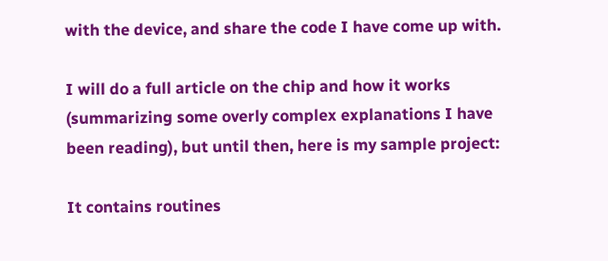with the device, and share the code I have come up with.

I will do a full article on the chip and how it works (summarizing some overly complex explanations I have been reading), but until then, here is my sample project:

It contains routines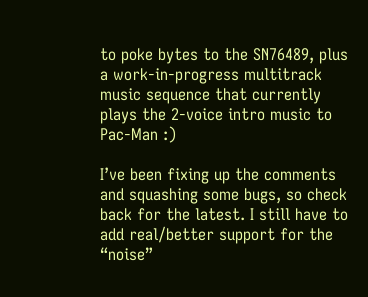to poke bytes to the SN76489, plus a work-in-progress multitrack music sequence that currently plays the 2-voice intro music to Pac-Man :)

I’ve been fixing up the comments and squashing some bugs, so check back for the latest. I still have to add real/better support for the “noise”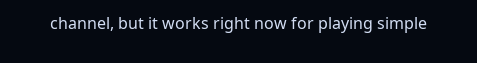channel, but it works right now for playing simple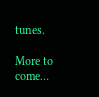tunes.

More to come…